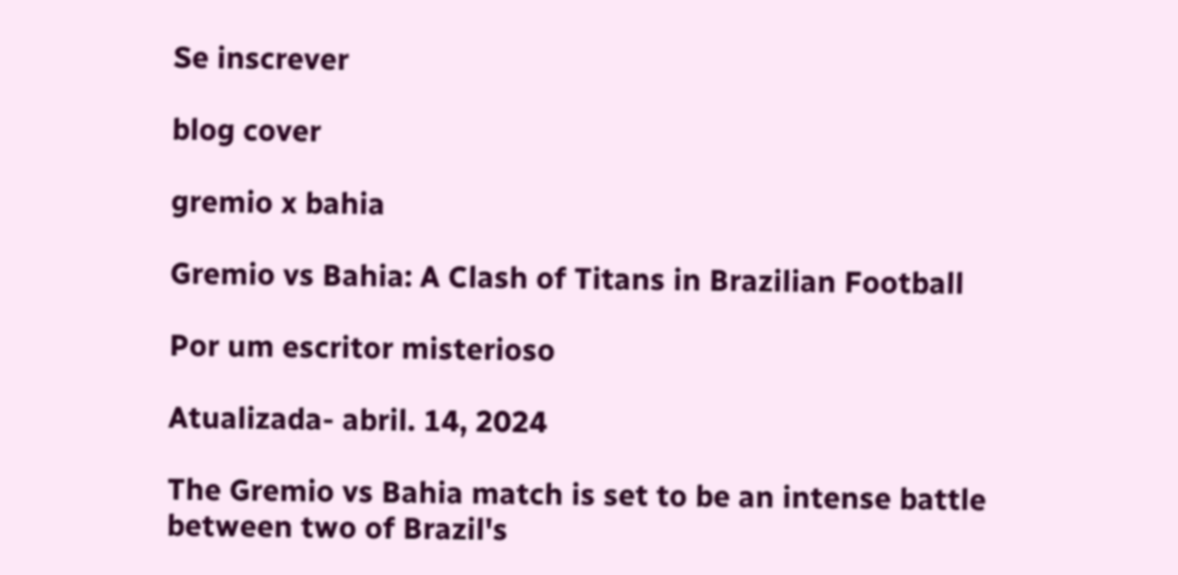Se inscrever

blog cover

gremio x bahia

Gremio vs Bahia: A Clash of Titans in Brazilian Football

Por um escritor misterioso

Atualizada- abril. 14, 2024

The Gremio vs Bahia match is set to be an intense battle between two of Brazil's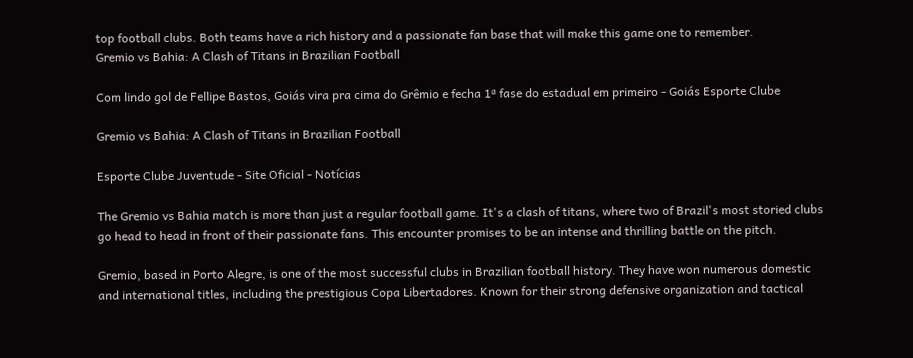top football clubs. Both teams have a rich history and a passionate fan base that will make this game one to remember.
Gremio vs Bahia: A Clash of Titans in Brazilian Football

Com lindo gol de Fellipe Bastos, Goiás vira pra cima do Grêmio e fecha 1ª fase do estadual em primeiro - Goiás Esporte Clube

Gremio vs Bahia: A Clash of Titans in Brazilian Football

Esporte Clube Juventude - Site Oficial - Notícias

The Gremio vs Bahia match is more than just a regular football game. It's a clash of titans, where two of Brazil's most storied clubs go head to head in front of their passionate fans. This encounter promises to be an intense and thrilling battle on the pitch.

Gremio, based in Porto Alegre, is one of the most successful clubs in Brazilian football history. They have won numerous domestic and international titles, including the prestigious Copa Libertadores. Known for their strong defensive organization and tactical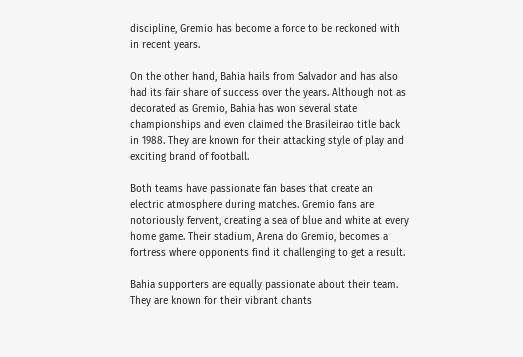discipline, Gremio has become a force to be reckoned with in recent years.

On the other hand, Bahia hails from Salvador and has also had its fair share of success over the years. Although not as decorated as Gremio, Bahia has won several state championships and even claimed the Brasileirao title back in 1988. They are known for their attacking style of play and exciting brand of football.

Both teams have passionate fan bases that create an electric atmosphere during matches. Gremio fans are notoriously fervent, creating a sea of blue and white at every home game. Their stadium, Arena do Gremio, becomes a fortress where opponents find it challenging to get a result.

Bahia supporters are equally passionate about their team. They are known for their vibrant chants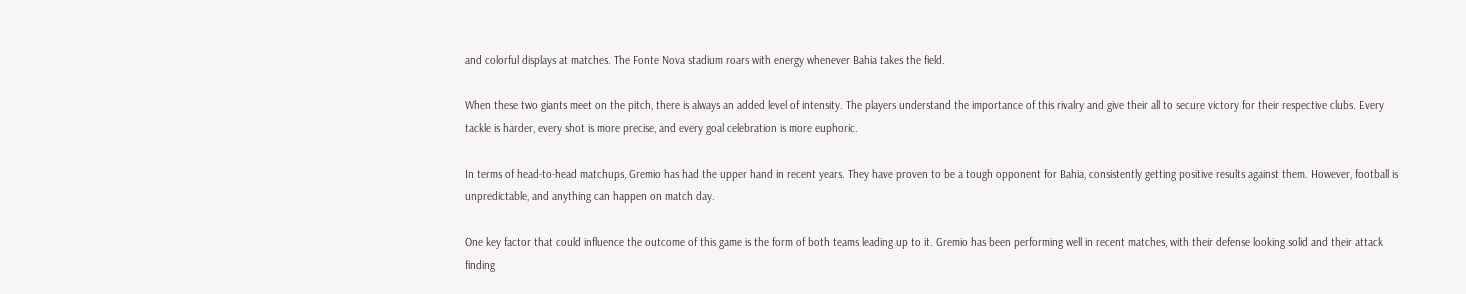and colorful displays at matches. The Fonte Nova stadium roars with energy whenever Bahia takes the field.

When these two giants meet on the pitch, there is always an added level of intensity. The players understand the importance of this rivalry and give their all to secure victory for their respective clubs. Every tackle is harder, every shot is more precise, and every goal celebration is more euphoric.

In terms of head-to-head matchups, Gremio has had the upper hand in recent years. They have proven to be a tough opponent for Bahia, consistently getting positive results against them. However, football is unpredictable, and anything can happen on match day.

One key factor that could influence the outcome of this game is the form of both teams leading up to it. Gremio has been performing well in recent matches, with their defense looking solid and their attack finding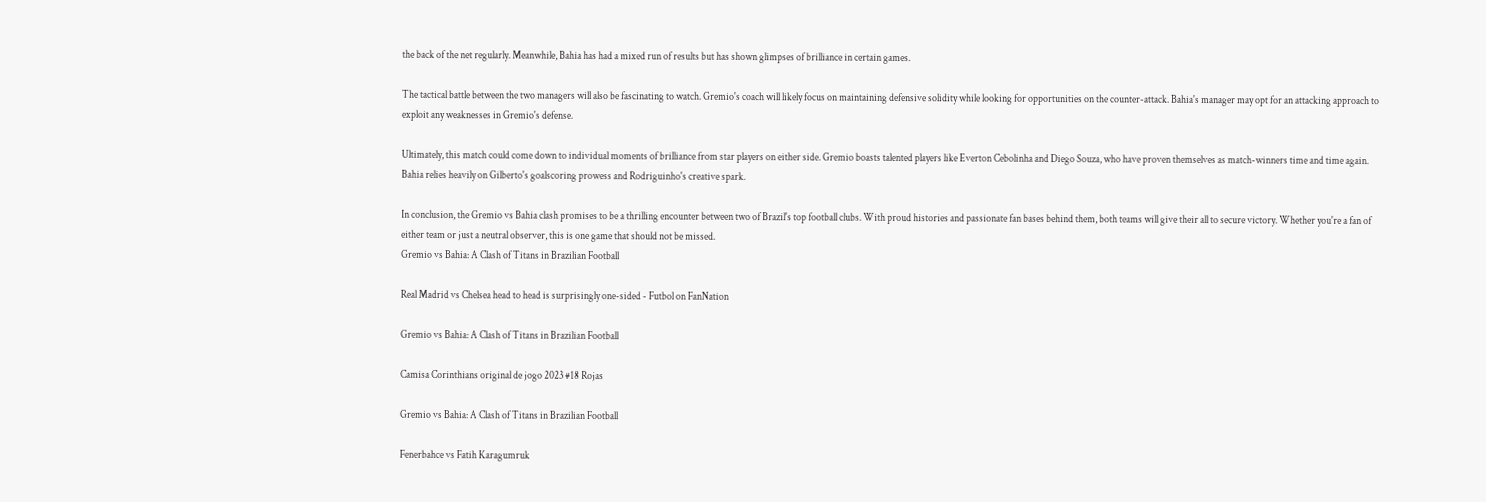the back of the net regularly. Meanwhile, Bahia has had a mixed run of results but has shown glimpses of brilliance in certain games.

The tactical battle between the two managers will also be fascinating to watch. Gremio's coach will likely focus on maintaining defensive solidity while looking for opportunities on the counter-attack. Bahia's manager may opt for an attacking approach to exploit any weaknesses in Gremio's defense.

Ultimately, this match could come down to individual moments of brilliance from star players on either side. Gremio boasts talented players like Everton Cebolinha and Diego Souza, who have proven themselves as match-winners time and time again. Bahia relies heavily on Gilberto's goalscoring prowess and Rodriguinho's creative spark.

In conclusion, the Gremio vs Bahia clash promises to be a thrilling encounter between two of Brazil's top football clubs. With proud histories and passionate fan bases behind them, both teams will give their all to secure victory. Whether you're a fan of either team or just a neutral observer, this is one game that should not be missed.
Gremio vs Bahia: A Clash of Titans in Brazilian Football

Real Madrid vs Chelsea head to head is surprisingly one-sided - Futbol on FanNation

Gremio vs Bahia: A Clash of Titans in Brazilian Football

Camisa Corinthians original de jogo 2023 #18 Rojas

Gremio vs Bahia: A Clash of Titans in Brazilian Football

Fenerbahce vs Fatih Karagumruk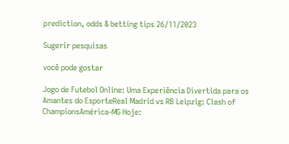prediction, odds & betting tips 26/11/2023

Sugerir pesquisas

você pode gostar

Jogo de Futebol Online: Uma Experiência Divertida para os Amantes do EsporteReal Madrid vs RB Leipzig: Clash of ChampionsAmérica-MG Hoje: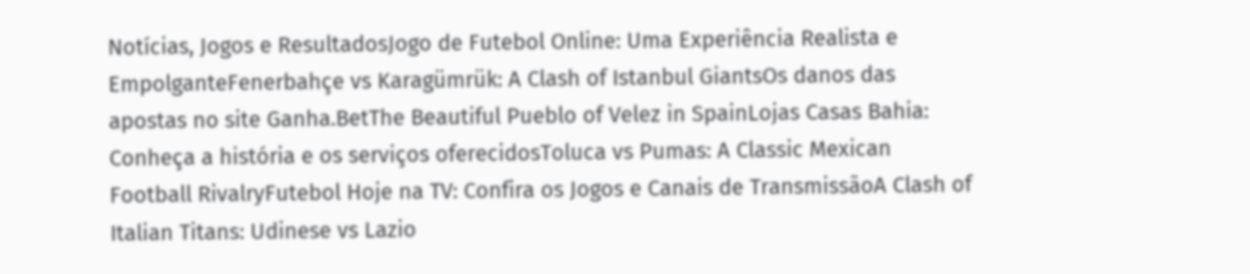Notícias, Jogos e ResultadosJogo de Futebol Online: Uma Experiência Realista e EmpolganteFenerbahçe vs Karagümrük: A Clash of Istanbul GiantsOs danos das apostas no site Ganha.BetThe Beautiful Pueblo of Velez in SpainLojas Casas Bahia: Conheça a história e os serviços oferecidosToluca vs Pumas: A Classic Mexican Football RivalryFutebol Hoje na TV: Confira os Jogos e Canais de TransmissãoA Clash of Italian Titans: Udinese vs Lazio